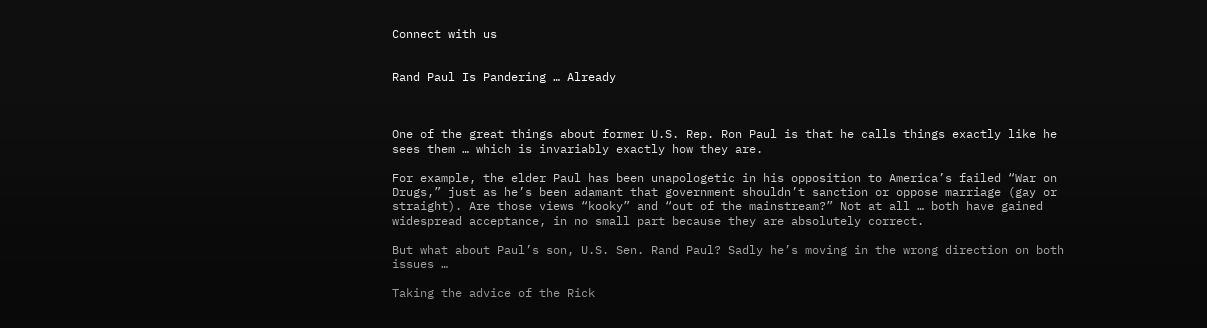Connect with us


Rand Paul Is Pandering … Already



One of the great things about former U.S. Rep. Ron Paul is that he calls things exactly like he sees them … which is invariably exactly how they are.

For example, the elder Paul has been unapologetic in his opposition to America’s failed “War on Drugs,” just as he’s been adamant that government shouldn’t sanction or oppose marriage (gay or straight). Are those views “kooky” and “out of the mainstream?” Not at all … both have gained widespread acceptance, in no small part because they are absolutely correct.

But what about Paul’s son, U.S. Sen. Rand Paul? Sadly he’s moving in the wrong direction on both issues …

Taking the advice of the Rick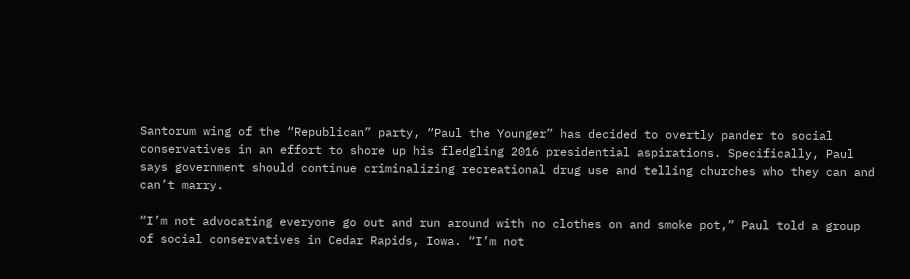Santorum wing of the “Republican” party, “Paul the Younger” has decided to overtly pander to social conservatives in an effort to shore up his fledgling 2016 presidential aspirations. Specifically, Paul says government should continue criminalizing recreational drug use and telling churches who they can and can’t marry.

“I’m not advocating everyone go out and run around with no clothes on and smoke pot,” Paul told a group of social conservatives in Cedar Rapids, Iowa. “I’m not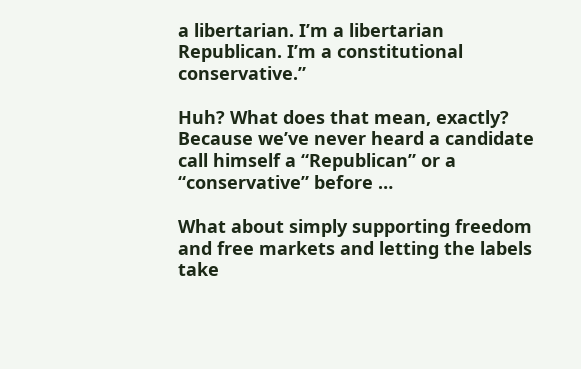a libertarian. I’m a libertarian Republican. I’m a constitutional conservative.”

Huh? What does that mean, exactly? Because we’ve never heard a candidate call himself a “Republican” or a “conservative” before …

What about simply supporting freedom and free markets and letting the labels take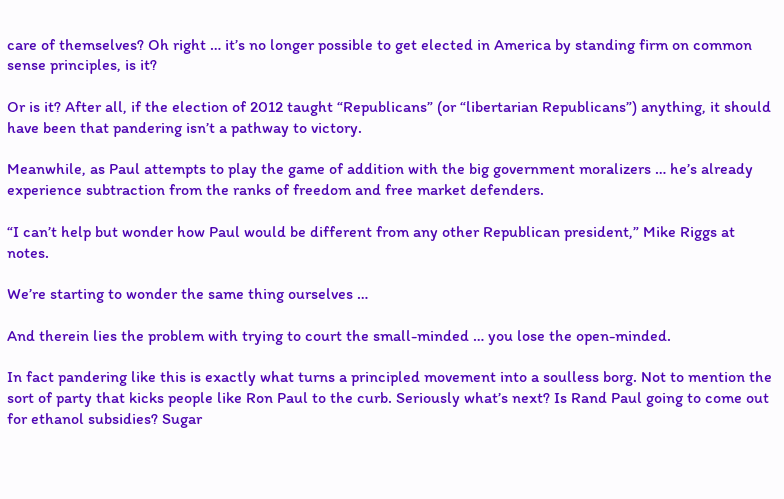care of themselves? Oh right … it’s no longer possible to get elected in America by standing firm on common sense principles, is it?

Or is it? After all, if the election of 2012 taught “Republicans” (or “libertarian Republicans”) anything, it should have been that pandering isn’t a pathway to victory.

Meanwhile, as Paul attempts to play the game of addition with the big government moralizers … he’s already experience subtraction from the ranks of freedom and free market defenders.

“I can’t help but wonder how Paul would be different from any other Republican president,” Mike Riggs at notes.

We’re starting to wonder the same thing ourselves …

And therein lies the problem with trying to court the small-minded … you lose the open-minded.

In fact pandering like this is exactly what turns a principled movement into a soulless borg. Not to mention the sort of party that kicks people like Ron Paul to the curb. Seriously what’s next? Is Rand Paul going to come out for ethanol subsidies? Sugar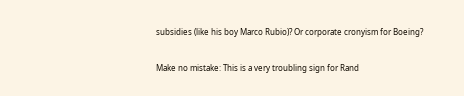subsidies (like his boy Marco Rubio)? Or corporate cronyism for Boeing?

Make no mistake: This is a very troubling sign for Rand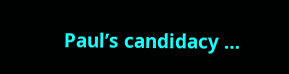Paul’s candidacy …